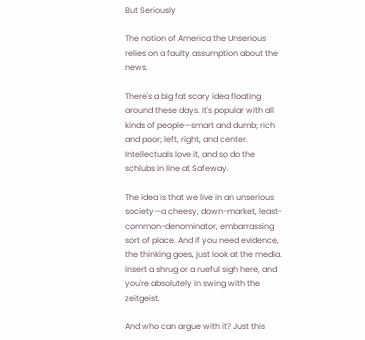But Seriously

The notion of America the Unserious relies on a faulty assumption about the news.

There's a big fat scary idea floating around these days. It's popular with all kinds of people—smart and dumb; rich and poor; left, right, and center. Intellectuals love it, and so do the schlubs in line at Safeway.

The idea is that we live in an unserious society—a cheesy, down-market, least-common-denominator, embarrassing sort of place. And if you need evidence, the thinking goes, just look at the media. Insert a shrug or a rueful sigh here, and you're absolutely in swing with the zeitgeist.

And who can argue with it? Just this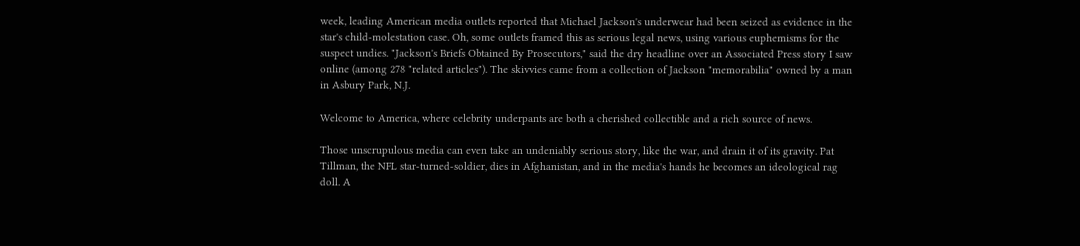week, leading American media outlets reported that Michael Jackson's underwear had been seized as evidence in the star's child-molestation case. Oh, some outlets framed this as serious legal news, using various euphemisms for the suspect undies. "Jackson's Briefs Obtained By Prosecutors," said the dry headline over an Associated Press story I saw online (among 278 "related articles"). The skivvies came from a collection of Jackson "memorabilia" owned by a man in Asbury Park, N.J.

Welcome to America, where celebrity underpants are both a cherished collectible and a rich source of news.

Those unscrupulous media can even take an undeniably serious story, like the war, and drain it of its gravity. Pat Tillman, the NFL star-turned-soldier, dies in Afghanistan, and in the media's hands he becomes an ideological rag doll. A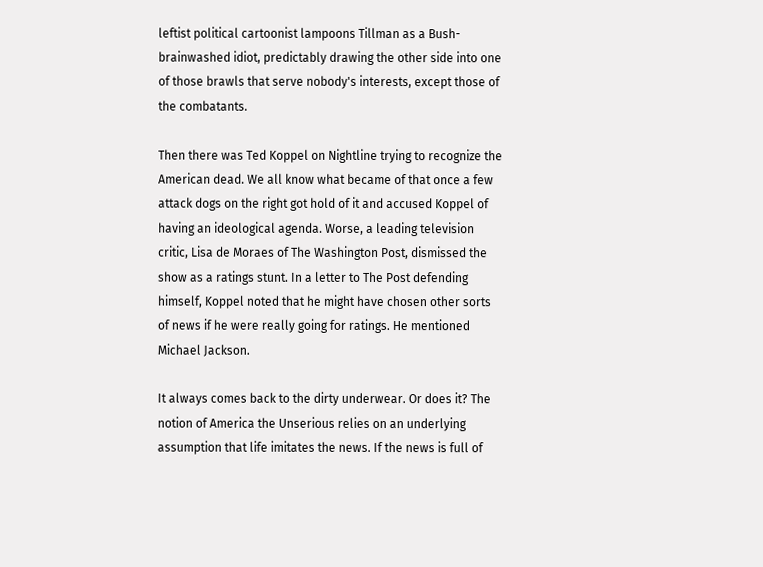leftist political cartoonist lampoons Tillman as a Bush-brainwashed idiot, predictably drawing the other side into one of those brawls that serve nobody's interests, except those of the combatants.

Then there was Ted Koppel on Nightline trying to recognize the American dead. We all know what became of that once a few attack dogs on the right got hold of it and accused Koppel of having an ideological agenda. Worse, a leading television critic, Lisa de Moraes of The Washington Post, dismissed the show as a ratings stunt. In a letter to The Post defending himself, Koppel noted that he might have chosen other sorts of news if he were really going for ratings. He mentioned Michael Jackson.

It always comes back to the dirty underwear. Or does it? The notion of America the Unserious relies on an underlying assumption that life imitates the news. If the news is full of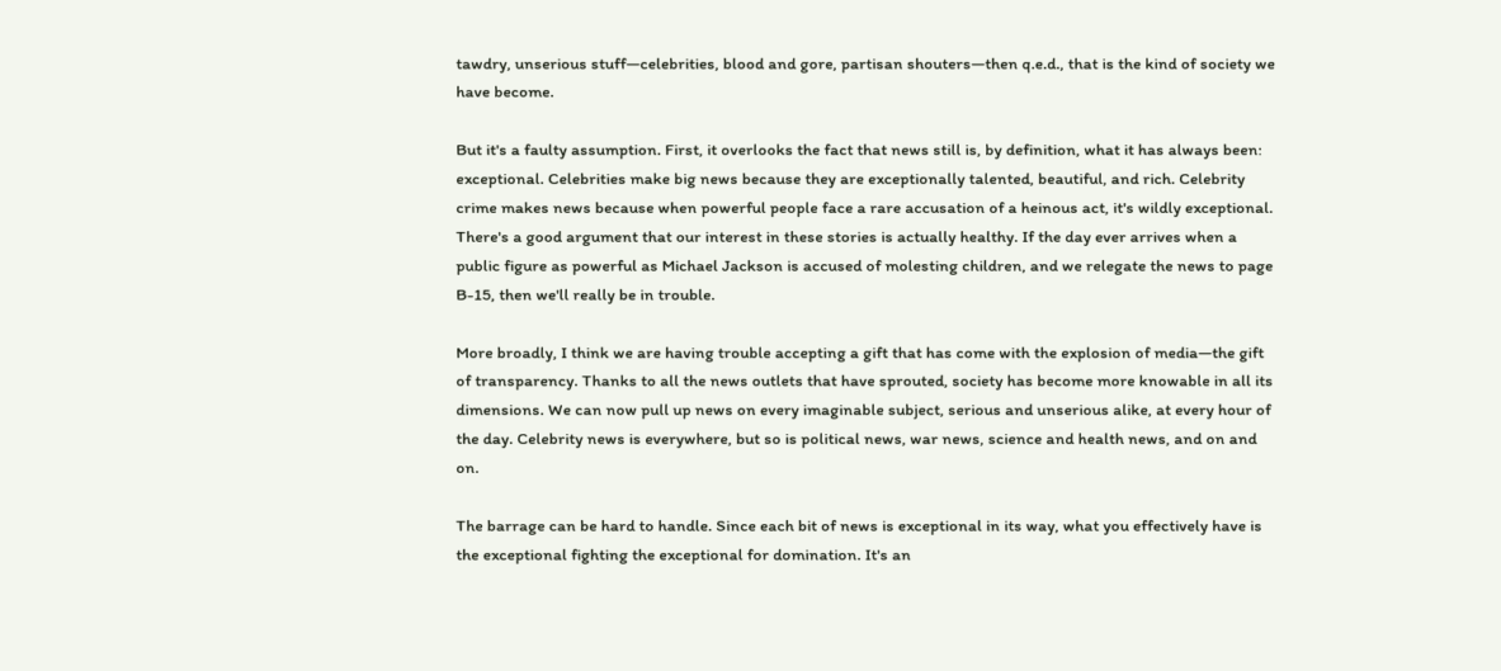tawdry, unserious stuff—celebrities, blood and gore, partisan shouters—then q.e.d., that is the kind of society we have become.

But it's a faulty assumption. First, it overlooks the fact that news still is, by definition, what it has always been: exceptional. Celebrities make big news because they are exceptionally talented, beautiful, and rich. Celebrity crime makes news because when powerful people face a rare accusation of a heinous act, it's wildly exceptional. There's a good argument that our interest in these stories is actually healthy. If the day ever arrives when a public figure as powerful as Michael Jackson is accused of molesting children, and we relegate the news to page B-15, then we'll really be in trouble.

More broadly, I think we are having trouble accepting a gift that has come with the explosion of media—the gift of transparency. Thanks to all the news outlets that have sprouted, society has become more knowable in all its dimensions. We can now pull up news on every imaginable subject, serious and unserious alike, at every hour of the day. Celebrity news is everywhere, but so is political news, war news, science and health news, and on and on.

The barrage can be hard to handle. Since each bit of news is exceptional in its way, what you effectively have is the exceptional fighting the exceptional for domination. It's an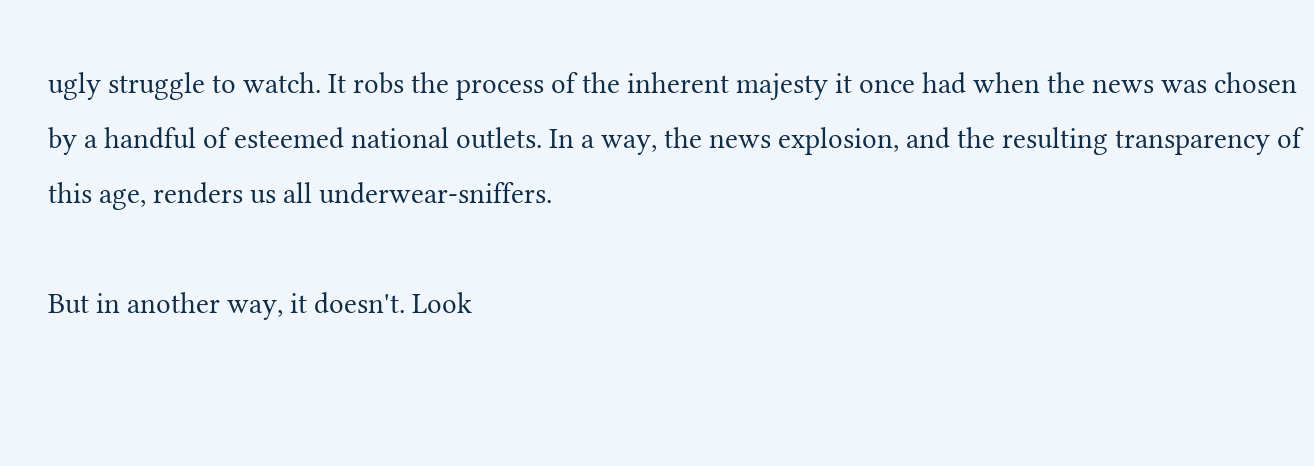ugly struggle to watch. It robs the process of the inherent majesty it once had when the news was chosen by a handful of esteemed national outlets. In a way, the news explosion, and the resulting transparency of this age, renders us all underwear-sniffers.

But in another way, it doesn't. Look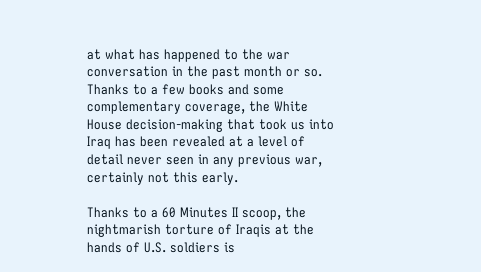at what has happened to the war conversation in the past month or so. Thanks to a few books and some complementary coverage, the White House decision-making that took us into Iraq has been revealed at a level of detail never seen in any previous war, certainly not this early.

Thanks to a 60 Minutes II scoop, the nightmarish torture of Iraqis at the hands of U.S. soldiers is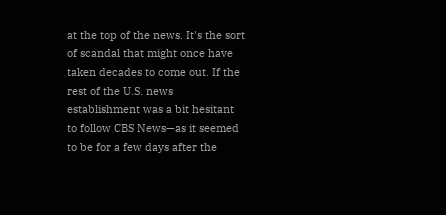at the top of the news. It's the sort of scandal that might once have taken decades to come out. If the rest of the U.S. news establishment was a bit hesitant to follow CBS News—as it seemed to be for a few days after the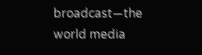broadcast—the world media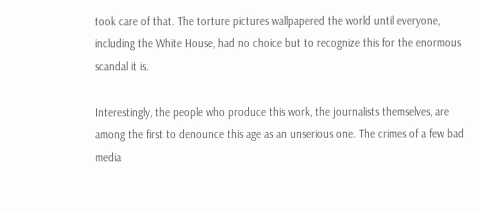took care of that. The torture pictures wallpapered the world until everyone, including the White House, had no choice but to recognize this for the enormous scandal it is.

Interestingly, the people who produce this work, the journalists themselves, are among the first to denounce this age as an unserious one. The crimes of a few bad media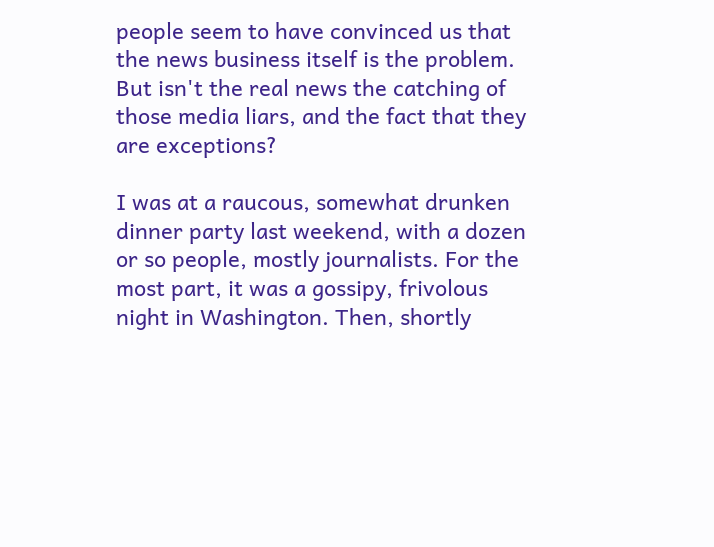people seem to have convinced us that the news business itself is the problem. But isn't the real news the catching of those media liars, and the fact that they are exceptions?

I was at a raucous, somewhat drunken dinner party last weekend, with a dozen or so people, mostly journalists. For the most part, it was a gossipy, frivolous night in Washington. Then, shortly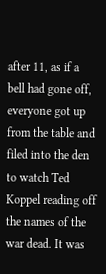after 11, as if a bell had gone off, everyone got up from the table and filed into the den to watch Ted Koppel reading off the names of the war dead. It was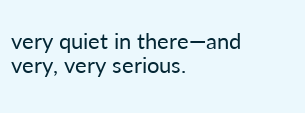very quiet in there—and very, very serious.